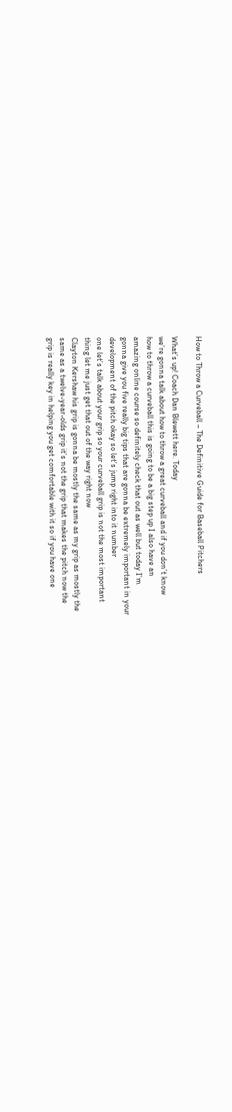How to Throw a Curveball – The Definitive Guide for Baseball Pitchers

What’s up! Coach Dan Blewett here. Today
we’re gonna talk about how to throw a great curveball and if you don’t know
how to throw a curveball this is going to be a big step up I also have an
amazing online course so definitely check that out as well but today I’m
gonna give you five really big tips that are gonna be extremely important in your
development of the pitch okay so let’s jump right into it number
one let’s talk about your grip so your curveball grip is not the most important
thing let me just get that out of the way right now
Clayton Kershaw his grip is gonna be mostly the same as my grip as mostly the
same as a twelve-year-olds grip it’s not the grip that makes the pitch now the
grip is really key in helping you get comfortable with it so if you have one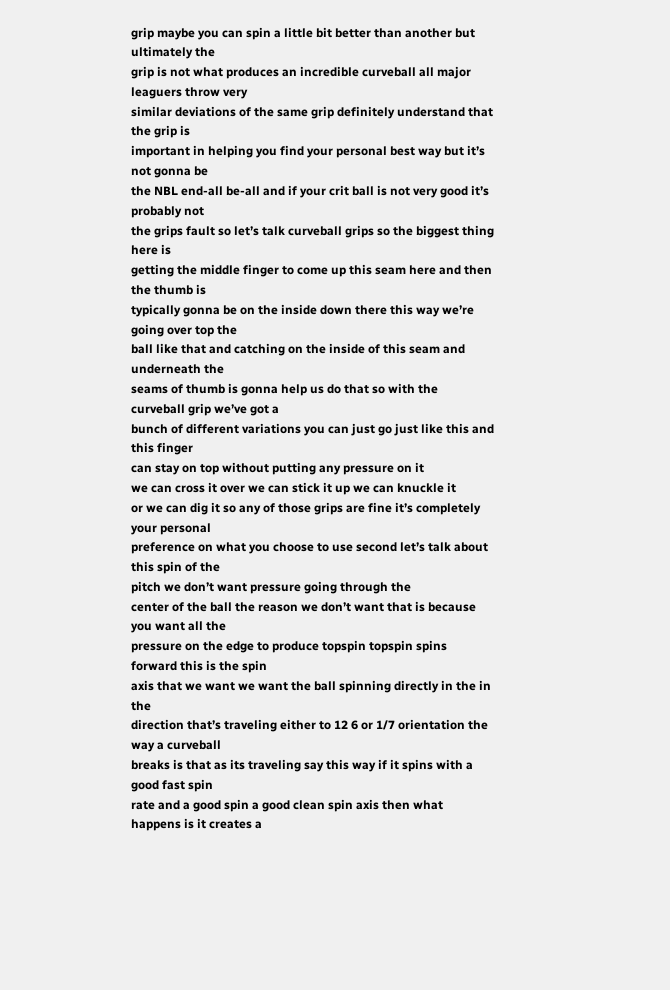grip maybe you can spin a little bit better than another but ultimately the
grip is not what produces an incredible curveball all major leaguers throw very
similar deviations of the same grip definitely understand that the grip is
important in helping you find your personal best way but it’s not gonna be
the NBL end-all be-all and if your crit ball is not very good it’s probably not
the grips fault so let’s talk curveball grips so the biggest thing here is
getting the middle finger to come up this seam here and then the thumb is
typically gonna be on the inside down there this way we’re going over top the
ball like that and catching on the inside of this seam and underneath the
seams of thumb is gonna help us do that so with the curveball grip we’ve got a
bunch of different variations you can just go just like this and this finger
can stay on top without putting any pressure on it
we can cross it over we can stick it up we can knuckle it
or we can dig it so any of those grips are fine it’s completely your personal
preference on what you choose to use second let’s talk about this spin of the
pitch we don’t want pressure going through the
center of the ball the reason we don’t want that is because you want all the
pressure on the edge to produce topspin topspin spins forward this is the spin
axis that we want we want the ball spinning directly in the in the
direction that’s traveling either to 12 6 or 1/7 orientation the way a curveball
breaks is that as its traveling say this way if it spins with a good fast spin
rate and a good spin a good clean spin axis then what happens is it creates a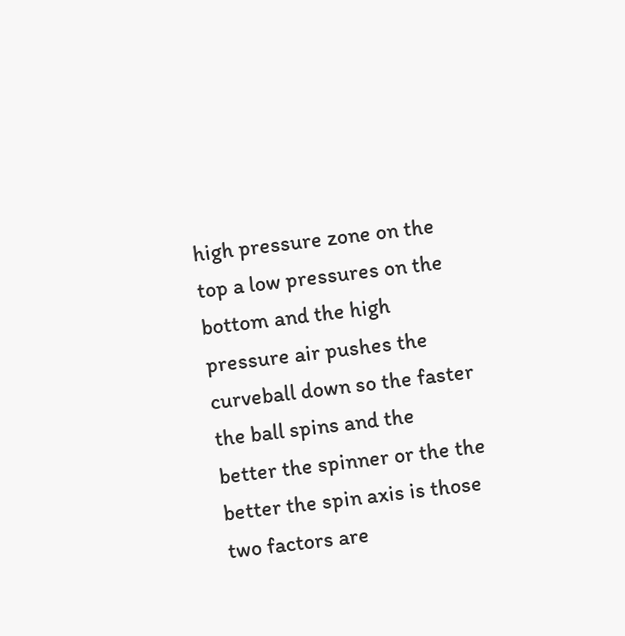high pressure zone on the top a low pressures on the bottom and the high
pressure air pushes the curveball down so the faster the ball spins and the
better the spinner or the the better the spin axis is those two factors are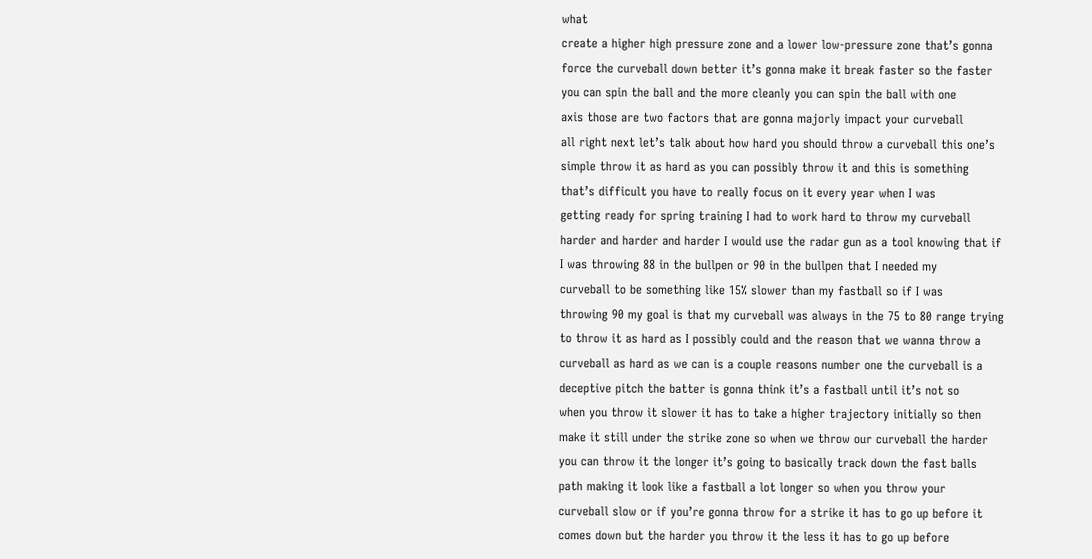what
create a higher high pressure zone and a lower low-pressure zone that’s gonna
force the curveball down better it’s gonna make it break faster so the faster
you can spin the ball and the more cleanly you can spin the ball with one
axis those are two factors that are gonna majorly impact your curveball
all right next let’s talk about how hard you should throw a curveball this one’s
simple throw it as hard as you can possibly throw it and this is something
that’s difficult you have to really focus on it every year when I was
getting ready for spring training I had to work hard to throw my curveball
harder and harder and harder I would use the radar gun as a tool knowing that if
I was throwing 88 in the bullpen or 90 in the bullpen that I needed my
curveball to be something like 15% slower than my fastball so if I was
throwing 90 my goal is that my curveball was always in the 75 to 80 range trying
to throw it as hard as I possibly could and the reason that we wanna throw a
curveball as hard as we can is a couple reasons number one the curveball is a
deceptive pitch the batter is gonna think it’s a fastball until it’s not so
when you throw it slower it has to take a higher trajectory initially so then
make it still under the strike zone so when we throw our curveball the harder
you can throw it the longer it’s going to basically track down the fast balls
path making it look like a fastball a lot longer so when you throw your
curveball slow or if you’re gonna throw for a strike it has to go up before it
comes down but the harder you throw it the less it has to go up before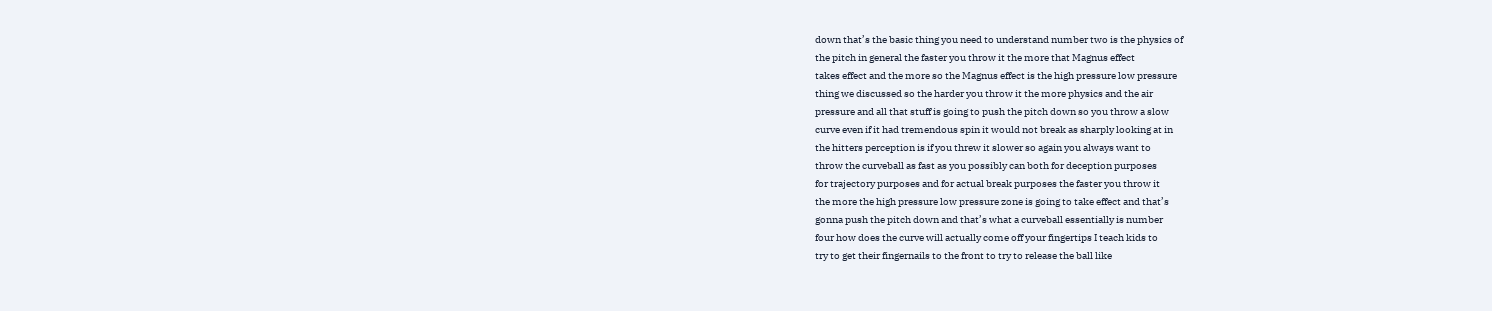down that’s the basic thing you need to understand number two is the physics of
the pitch in general the faster you throw it the more that Magnus effect
takes effect and the more so the Magnus effect is the high pressure low pressure
thing we discussed so the harder you throw it the more physics and the air
pressure and all that stuff is going to push the pitch down so you throw a slow
curve even if it had tremendous spin it would not break as sharply looking at in
the hitters perception is if you threw it slower so again you always want to
throw the curveball as fast as you possibly can both for deception purposes
for trajectory purposes and for actual break purposes the faster you throw it
the more the high pressure low pressure zone is going to take effect and that’s
gonna push the pitch down and that’s what a curveball essentially is number
four how does the curve will actually come off your fingertips I teach kids to
try to get their fingernails to the front to try to release the ball like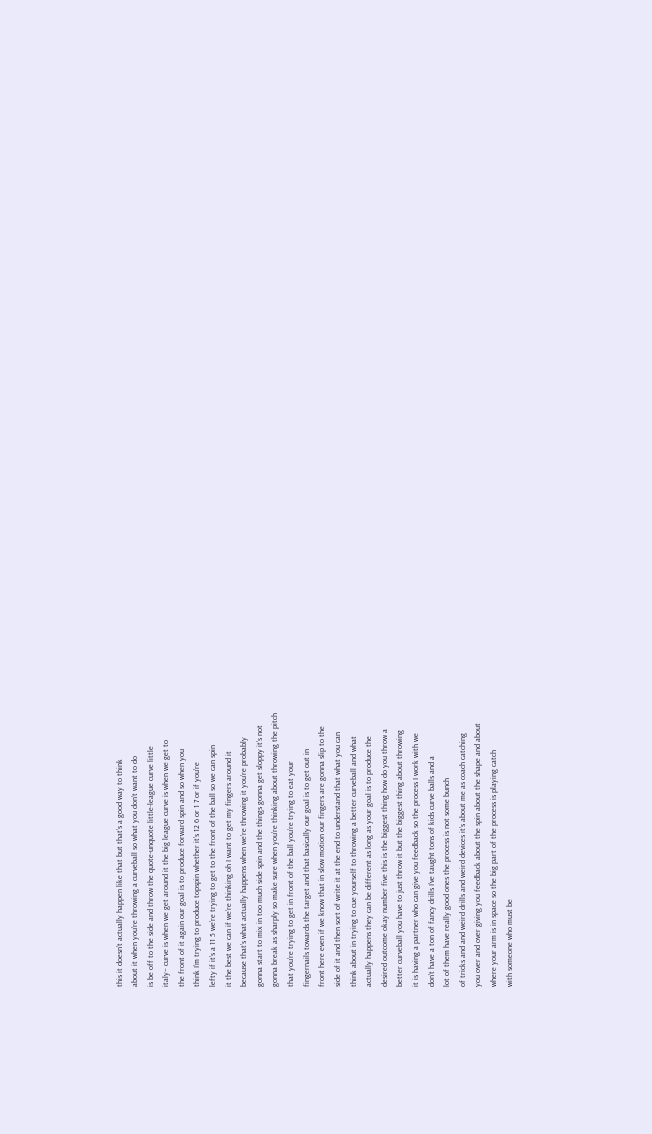this it doesn’t actually happen like that but that’s a good way to think
about it when you’re throwing a curveball so what you don’t want to do
is be off to the side and throw the quote-unquote little-league curve little
italy– curve is when we get around it the big league curve is when we get to
the front of it again our goal is to produce forward spin and so when you
think I’m trying to produce topspin whether it’s 12 6 or 1 7 or if you’re
lefty if it’s a 11 5 we’re trying to get to the front of the ball so we can spin
it the best we can if we’re thinking oh I want to get my fingers around it
because that’s what actually happens when we’re throwing it you’re probably
gonna start to mix in too much side spin and the things gonna get sloppy it’s not
gonna break as sharply so make sure when you’re thinking about throwing the pitch
that you’re trying to get in front of the ball you’re trying to eat your
fingernails towards the target and that basically our goal is to get out in
front here even if we know that in slow motion our fingers are gonna slip to the
side of it and then sort of write it at the end to understand that what you can
think about in trying to cue yourself to throwing a better curveball and what
actually happens they can be different as long as your goal is to produce the
desired outcome okay number five this is the biggest thing how do you throw a
better curveball you have to just throw it but the biggest thing about throwing
it is having a partner who can give you feedback so the process I work with we
don’t have a ton of fancy drills I’ve taught tons of kids curve balls and a
lot of them have really good ones the process is not some bunch
of tricks and and weird drills and weird devices it’s about me as coach catching
you over and over giving you feedback about the spin about the shape and about
where your arm is in space so the big part of the process is playing catch
with someone who must be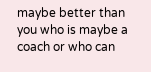maybe better than you who is maybe a coach or who can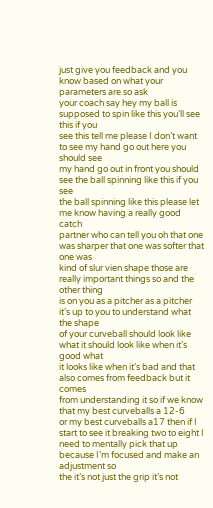just give you feedback and you know based on what your parameters are so ask
your coach say hey my ball is supposed to spin like this you’ll see this if you
see this tell me please I don’t want to see my hand go out here you should see
my hand go out in front you should see the ball spinning like this if you see
the ball spinning like this please let me know having a really good catch
partner who can tell you oh that one was sharper that one was softer that one was
kind of slur vien shape those are really important things so and the other thing
is on you as a pitcher as a pitcher it’s up to you to understand what the shape
of your curveball should look like what it should look like when it’s good what
it looks like when it’s bad and that also comes from feedback but it comes
from understanding it so if we know that my best curveballs a 12-6
or my best curveballs a17 then if I start to see it breaking two to eight I
need to mentally pick that up because I’m focused and make an adjustment so
the it’s not just the grip it’s not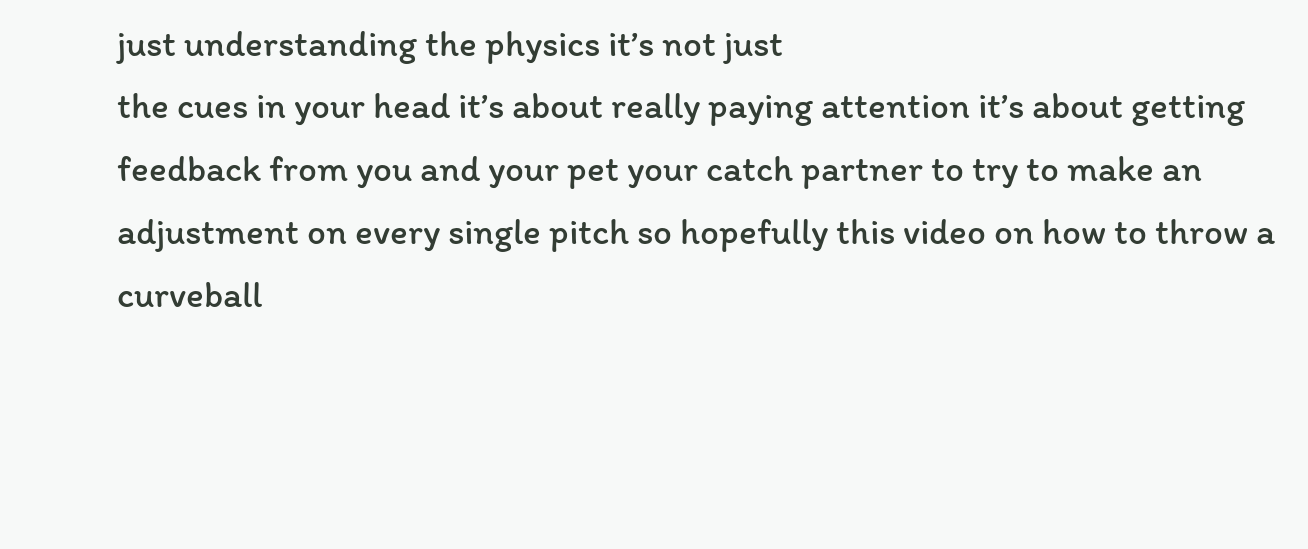just understanding the physics it’s not just
the cues in your head it’s about really paying attention it’s about getting
feedback from you and your pet your catch partner to try to make an
adjustment on every single pitch so hopefully this video on how to throw a
curveball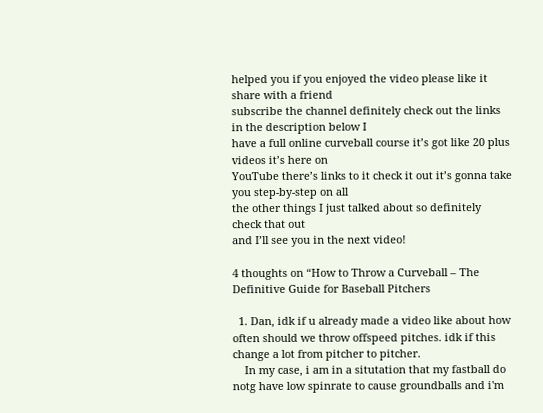helped you if you enjoyed the video please like it share with a friend
subscribe the channel definitely check out the links in the description below I
have a full online curveball course it’s got like 20 plus videos it’s here on
YouTube there’s links to it check it out it’s gonna take you step-by-step on all
the other things I just talked about so definitely check that out
and I’ll see you in the next video!

4 thoughts on “How to Throw a Curveball – The Definitive Guide for Baseball Pitchers

  1. Dan, idk if u already made a video like about how often should we throw offspeed pitches. idk if this change a lot from pitcher to pitcher.
    In my case, i am in a situtation that my fastball do notg have low spinrate to cause groundballs and i'm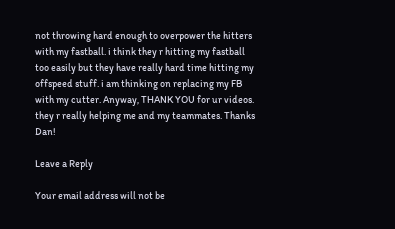not throwing hard enough to overpower the hitters with my fastball. i think they r hitting my fastball too easily but they have really hard time hitting my offspeed stuff. i am thinking on replacing my FB with my cutter. Anyway, THANK YOU for ur videos. they r really helping me and my teammates. Thanks Dan!

Leave a Reply

Your email address will not be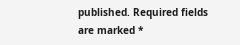published. Required fields are marked *